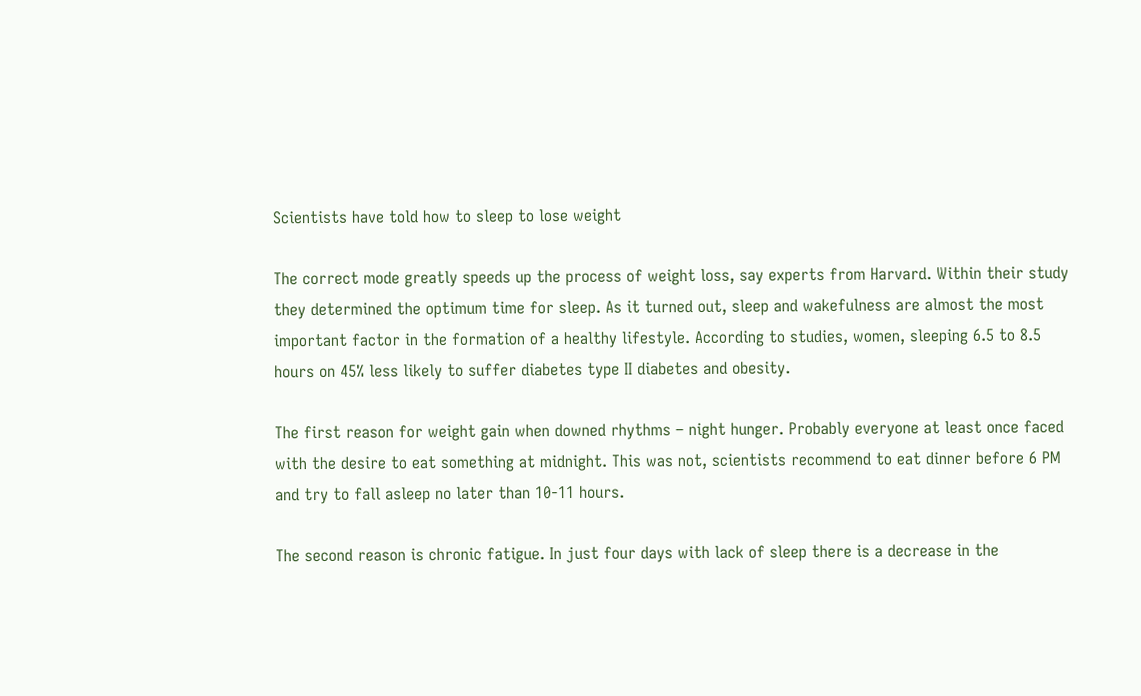Scientists have told how to sleep to lose weight

The correct mode greatly speeds up the process of weight loss, say experts from Harvard. Within their study they determined the optimum time for sleep. As it turned out, sleep and wakefulness are almost the most important factor in the formation of a healthy lifestyle. According to studies, women, sleeping 6.5 to 8.5 hours on 45% less likely to suffer diabetes type II diabetes and obesity.

The first reason for weight gain when downed rhythms – night hunger. Probably everyone at least once faced with the desire to eat something at midnight. This was not, scientists recommend to eat dinner before 6 PM and try to fall asleep no later than 10-11 hours.

The second reason is chronic fatigue. In just four days with lack of sleep there is a decrease in the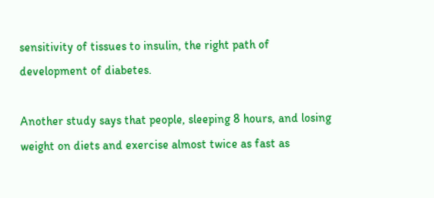sensitivity of tissues to insulin, the right path of development of diabetes.

Another study says that people, sleeping 8 hours, and losing weight on diets and exercise almost twice as fast as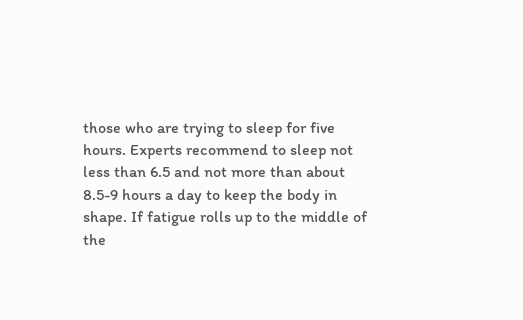those who are trying to sleep for five hours. Experts recommend to sleep not less than 6.5 and not more than about 8.5-9 hours a day to keep the body in shape. If fatigue rolls up to the middle of the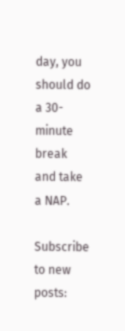day, you should do a 30-minute break and take a NAP.

Subscribe to new posts: